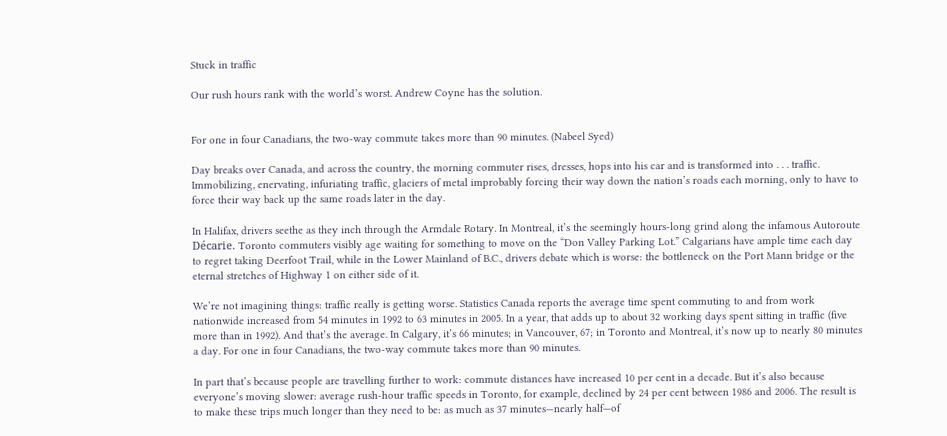Stuck in traffic

Our rush hours rank with the world’s worst. Andrew Coyne has the solution.


For one in four Canadians, the two-way commute takes more than 90 minutes. (Nabeel Syed)

Day breaks over Canada, and across the country, the morning commuter rises, dresses, hops into his car and is transformed into . . . traffic. Immobilizing, enervating, infuriating traffic, glaciers of metal improbably forcing their way down the nation’s roads each morning, only to have to force their way back up the same roads later in the day.

In Halifax, drivers seethe as they inch through the Armdale Rotary. In Montreal, it’s the seemingly hours-long grind along the infamous Autoroute Décarie. Toronto commuters visibly age waiting for something to move on the “Don Valley Parking Lot.” Calgarians have ample time each day to regret taking Deerfoot Trail, while in the Lower Mainland of B.C., drivers debate which is worse: the bottleneck on the Port Mann bridge or the eternal stretches of Highway 1 on either side of it.

We’re not imagining things: traffic really is getting worse. Statistics Canada reports the average time spent commuting to and from work nationwide increased from 54 minutes in 1992 to 63 minutes in 2005. In a year, that adds up to about 32 working days spent sitting in traffic (five more than in 1992). And that’s the average. In Calgary, it’s 66 minutes; in Vancouver, 67; in Toronto and Montreal, it’s now up to nearly 80 minutes a day. For one in four Canadians, the two-way commute takes more than 90 minutes.

In part that’s because people are travelling further to work: commute distances have increased 10 per cent in a decade. But it’s also because everyone’s moving slower: average rush-hour traffic speeds in Toronto, for example, declined by 24 per cent between 1986 and 2006. The result is to make these trips much longer than they need to be: as much as 37 minutes—nearly half—of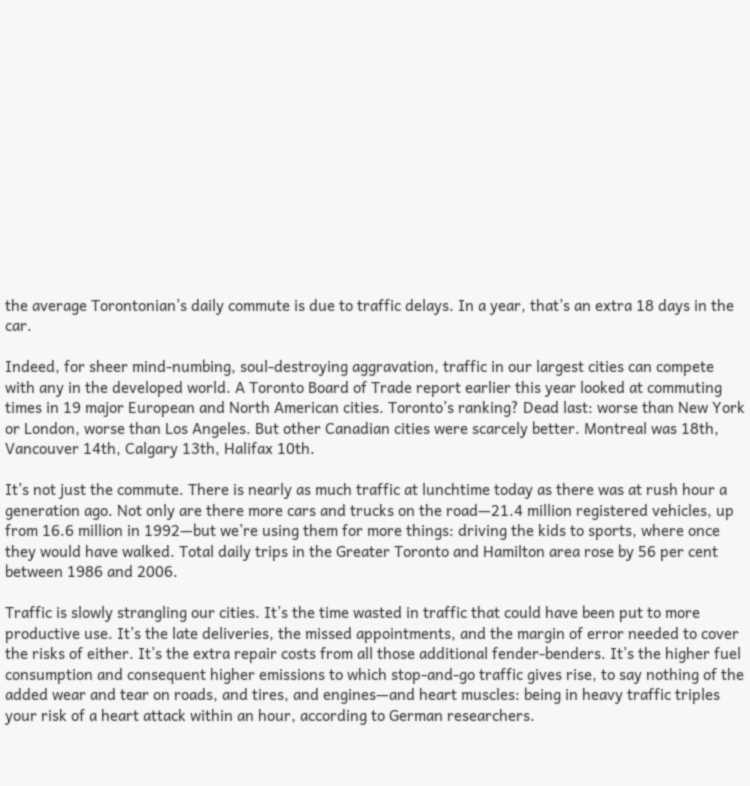the average Torontonian’s daily commute is due to traffic delays. In a year, that’s an extra 18 days in the car.

Indeed, for sheer mind-numbing, soul-destroying aggravation, traffic in our largest cities can compete with any in the developed world. A Toronto Board of Trade report earlier this year looked at commuting times in 19 major European and North American cities. Toronto’s ranking? Dead last: worse than New York or London, worse than Los Angeles. But other Canadian cities were scarcely better. Montreal was 18th, Vancouver 14th, Calgary 13th, Halifax 10th.

It’s not just the commute. There is nearly as much traffic at lunchtime today as there was at rush hour a generation ago. Not only are there more cars and trucks on the road—21.4 million registered vehicles, up from 16.6 million in 1992—but we’re using them for more things: driving the kids to sports, where once they would have walked. Total daily trips in the Greater Toronto and Hamilton area rose by 56 per cent between 1986 and 2006.

Traffic is slowly strangling our cities. It’s the time wasted in traffic that could have been put to more productive use. It’s the late deliveries, the missed appointments, and the margin of error needed to cover the risks of either. It’s the extra repair costs from all those additional fender-benders. It’s the higher fuel consumption and consequent higher emissions to which stop-and-go traffic gives rise, to say nothing of the added wear and tear on roads, and tires, and engines—and heart muscles: being in heavy traffic triples your risk of a heart attack within an hour, according to German researchers.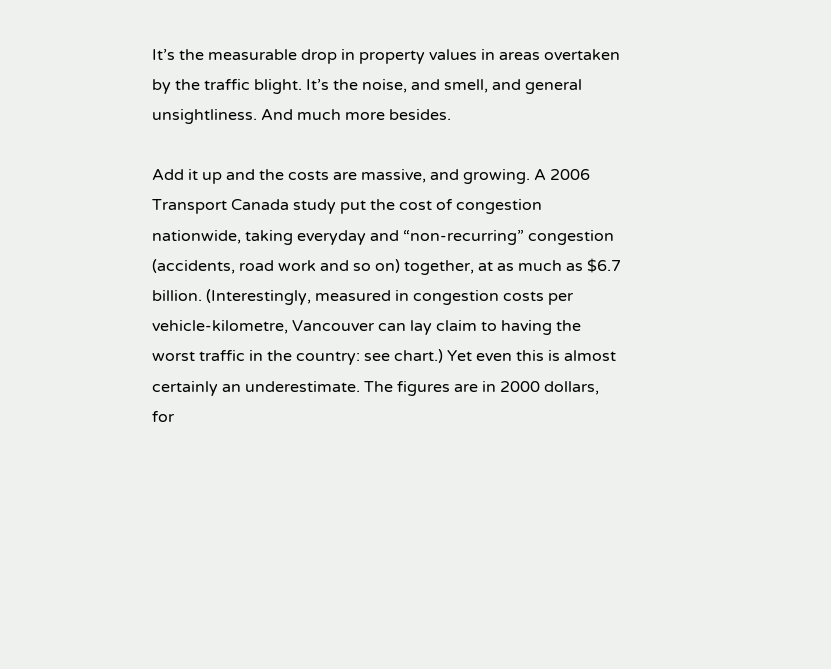It’s the measurable drop in property values in areas overtaken by the traffic blight. It’s the noise, and smell, and general unsightliness. And much more besides.

Add it up and the costs are massive, and growing. A 2006 Transport Canada study put the cost of congestion nationwide, taking everyday and “non-recurring” congestion (accidents, road work and so on) together, at as much as $6.7 billion. (Interestingly, measured in congestion costs per vehicle-kilometre, Vancouver can lay claim to having the worst traffic in the country: see chart.) Yet even this is almost certainly an underestimate. The figures are in 2000 dollars, for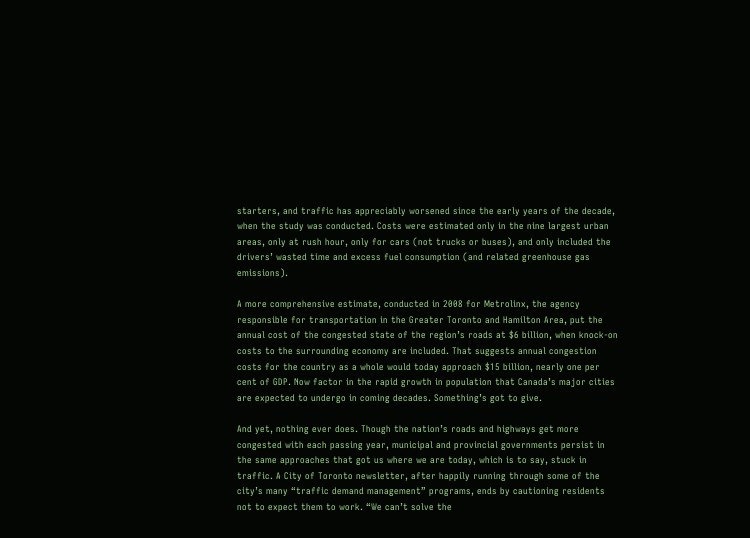starters, and traffic has appreciably worsened since the early years of the decade, when the study was conducted. Costs were estimated only in the nine largest urban areas, only at rush hour, only for cars (not trucks or buses), and only included the drivers’ wasted time and excess fuel consumption (and related greenhouse gas emissions).

A more comprehensive estimate, conducted in 2008 for Metrolinx, the agency responsible for transportation in the Greater Toronto and Hamilton Area, put the annual cost of the congested state of the region’s roads at $6 billion, when knock-on costs to the surrounding economy are included. That suggests annual congestion costs for the country as a whole would today approach $15 billion, nearly one per cent of GDP. Now factor in the rapid growth in population that Canada’s major cities are expected to undergo in coming decades. Something’s got to give.

And yet, nothing ever does. Though the nation’s roads and highways get more congested with each passing year, municipal and provincial governments persist in the same approaches that got us where we are today, which is to say, stuck in traffic. A City of Toronto newsletter, after happily running through some of the city’s many “traffic demand management” programs, ends by cautioning residents not to expect them to work. “We can’t solve the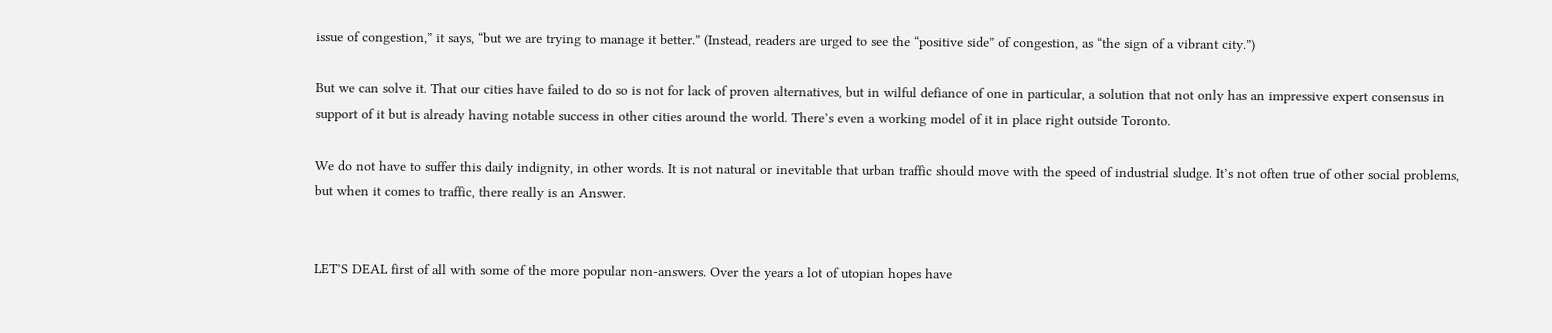issue of congestion,” it says, “but we are trying to manage it better.” (Instead, readers are urged to see the “positive side” of congestion, as “the sign of a vibrant city.”)

But we can solve it. That our cities have failed to do so is not for lack of proven alternatives, but in wilful defiance of one in particular, a solution that not only has an impressive expert consensus in support of it but is already having notable success in other cities around the world. There’s even a working model of it in place right outside Toronto.

We do not have to suffer this daily indignity, in other words. It is not natural or inevitable that urban traffic should move with the speed of industrial sludge. It’s not often true of other social problems, but when it comes to traffic, there really is an Answer.


LET’S DEAL first of all with some of the more popular non-answers. Over the years a lot of utopian hopes have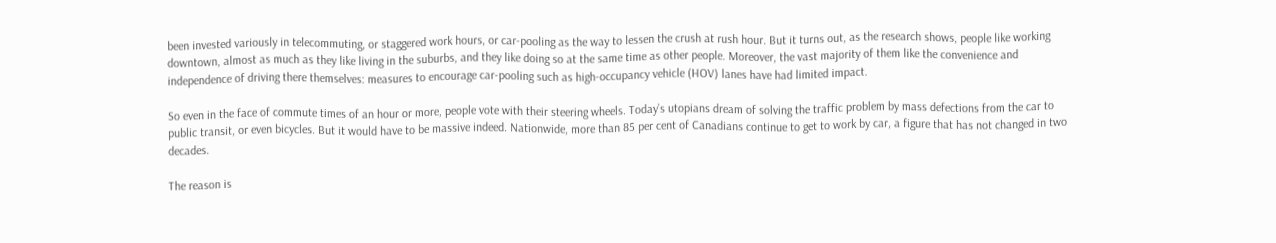been invested variously in telecommuting, or staggered work hours, or car-pooling as the way to lessen the crush at rush hour. But it turns out, as the research shows, people like working downtown, almost as much as they like living in the suburbs, and they like doing so at the same time as other people. Moreover, the vast majority of them like the convenience and independence of driving there themselves: measures to encourage car-pooling such as high-occupancy vehicle (HOV) lanes have had limited impact.

So even in the face of commute times of an hour or more, people vote with their steering wheels. Today’s utopians dream of solving the traffic problem by mass defections from the car to public transit, or even bicycles. But it would have to be massive indeed. Nationwide, more than 85 per cent of Canadians continue to get to work by car, a figure that has not changed in two decades.

The reason is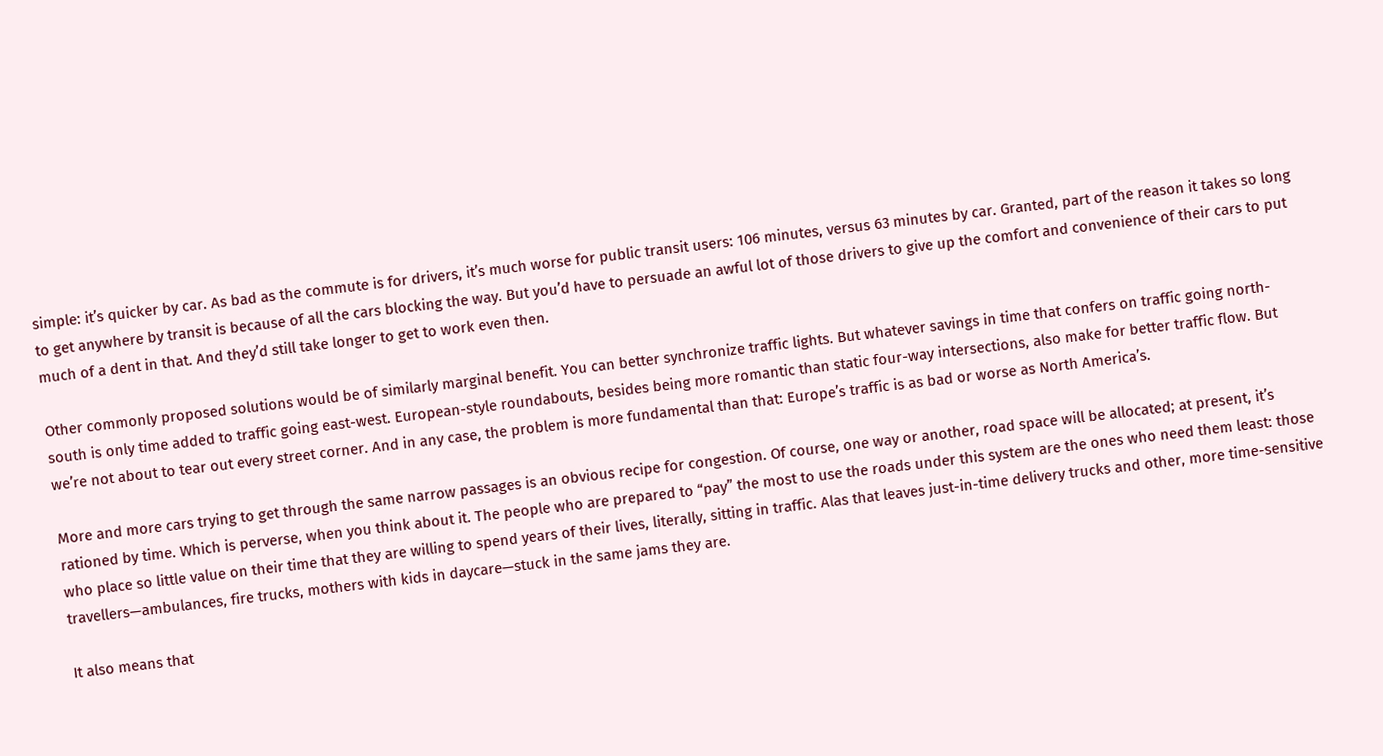simple: it’s quicker by car. As bad as the commute is for drivers, it’s much worse for public transit users: 106 minutes, versus 63 minutes by car. Granted, part of the reason it takes so long to get anywhere by transit is because of all the cars blocking the way. But you’d have to persuade an awful lot of those drivers to give up the comfort and convenience of their cars to put much of a dent in that. And they’d still take longer to get to work even then.

Other commonly proposed solutions would be of similarly marginal benefit. You can better synchronize traffic lights. But whatever savings in time that confers on traffic going north-south is only time added to traffic going east-west. European-style roundabouts, besides being more romantic than static four-way intersections, also make for better traffic flow. But we’re not about to tear out every street corner. And in any case, the problem is more fundamental than that: Europe’s traffic is as bad or worse as North America’s.

More and more cars trying to get through the same narrow passages is an obvious recipe for congestion. Of course, one way or another, road space will be allocated; at present, it’s rationed by time. Which is perverse, when you think about it. The people who are prepared to “pay” the most to use the roads under this system are the ones who need them least: those who place so little value on their time that they are willing to spend years of their lives, literally, sitting in traffic. Alas that leaves just-in-time delivery trucks and other, more time-sensitive travellers—ambulances, fire trucks, mothers with kids in daycare—stuck in the same jams they are.

It also means that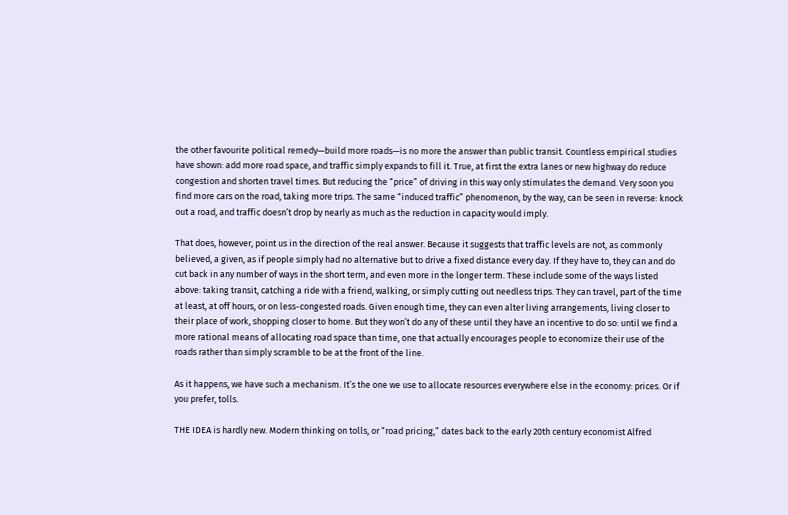the other favourite political remedy—build more roads—is no more the answer than public transit. Countless empirical studies have shown: add more road space, and traffic simply expands to fill it. True, at first the extra lanes or new highway do reduce congestion and shorten travel times. But reducing the “price” of driving in this way only stimulates the demand. Very soon you find more cars on the road, taking more trips. The same “induced traffic” phenomenon, by the way, can be seen in reverse: knock out a road, and traffic doesn’t drop by nearly as much as the reduction in capacity would imply.

That does, however, point us in the direction of the real answer. Because it suggests that traffic levels are not, as commonly believed, a given, as if people simply had no alternative but to drive a fixed distance every day. If they have to, they can and do cut back in any number of ways in the short term, and even more in the longer term. These include some of the ways listed above: taking transit, catching a ride with a friend, walking, or simply cutting out needless trips. They can travel, part of the time at least, at off hours, or on less-congested roads. Given enough time, they can even alter living arrangements, living closer to their place of work, shopping closer to home. But they won’t do any of these until they have an incentive to do so: until we find a more rational means of allocating road space than time, one that actually encourages people to economize their use of the roads rather than simply scramble to be at the front of the line.

As it happens, we have such a mechanism. It’s the one we use to allocate resources everywhere else in the economy: prices. Or if you prefer, tolls.

THE IDEA is hardly new. Modern thinking on tolls, or “road pricing,” dates back to the early 20th century economist Alfred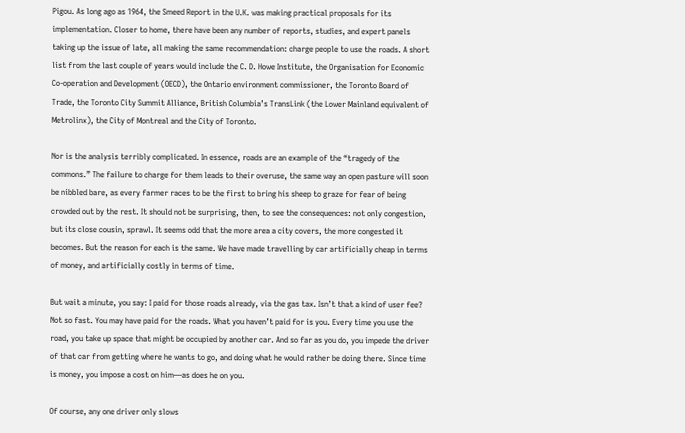Pigou. As long ago as 1964, the Smeed Report in the U.K. was making practical proposals for its implementation. Closer to home, there have been any number of reports, studies, and expert panels taking up the issue of late, all making the same recommendation: charge people to use the roads. A short list from the last couple of years would include the C. D. Howe Institute, the Organisation for Economic Co-operation and Development (OECD), the Ontario environment commissioner, the Toronto Board of Trade, the Toronto City Summit Alliance, British Columbia’s TransLink (the Lower Mainland equivalent of Metrolinx), the City of Montreal and the City of Toronto.

Nor is the analysis terribly complicated. In essence, roads are an example of the “tragedy of the commons.” The failure to charge for them leads to their overuse, the same way an open pasture will soon be nibbled bare, as every farmer races to be the first to bring his sheep to graze for fear of being crowded out by the rest. It should not be surprising, then, to see the consequences: not only congestion, but its close cousin, sprawl. It seems odd that the more area a city covers, the more congested it becomes. But the reason for each is the same. We have made travelling by car artificially cheap in terms of money, and artificially costly in terms of time.

But wait a minute, you say: I paid for those roads already, via the gas tax. Isn’t that a kind of user fee? Not so fast. You may have paid for the roads. What you haven’t paid for is you. Every time you use the road, you take up space that might be occupied by another car. And so far as you do, you impede the driver of that car from getting where he wants to go, and doing what he would rather be doing there. Since time is money, you impose a cost on him—as does he on you.

Of course, any one driver only slows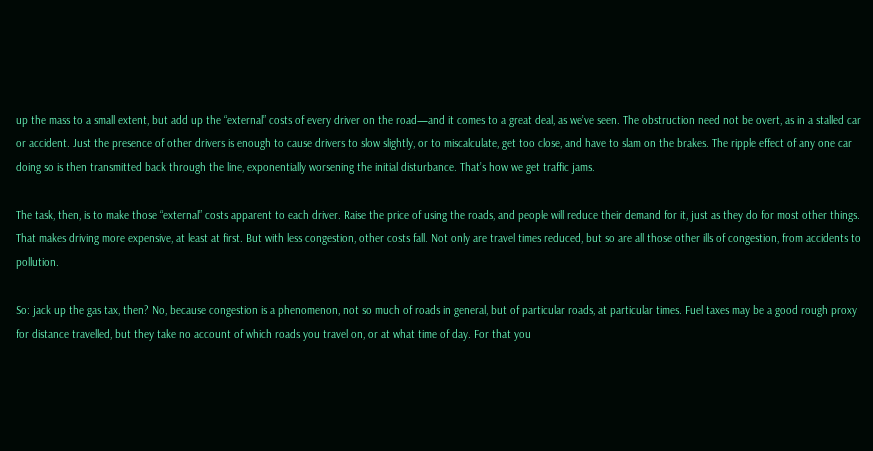up the mass to a small extent, but add up the “external” costs of every driver on the road—and it comes to a great deal, as we’ve seen. The obstruction need not be overt, as in a stalled car or accident. Just the presence of other drivers is enough to cause drivers to slow slightly, or to miscalculate, get too close, and have to slam on the brakes. The ripple effect of any one car doing so is then transmitted back through the line, exponentially worsening the initial disturbance. That’s how we get traffic jams.

The task, then, is to make those “external” costs apparent to each driver. Raise the price of using the roads, and people will reduce their demand for it, just as they do for most other things. That makes driving more expensive, at least at first. But with less congestion, other costs fall. Not only are travel times reduced, but so are all those other ills of congestion, from accidents to pollution.

So: jack up the gas tax, then? No, because congestion is a phenomenon, not so much of roads in general, but of particular roads, at particular times. Fuel taxes may be a good rough proxy for distance travelled, but they take no account of which roads you travel on, or at what time of day. For that you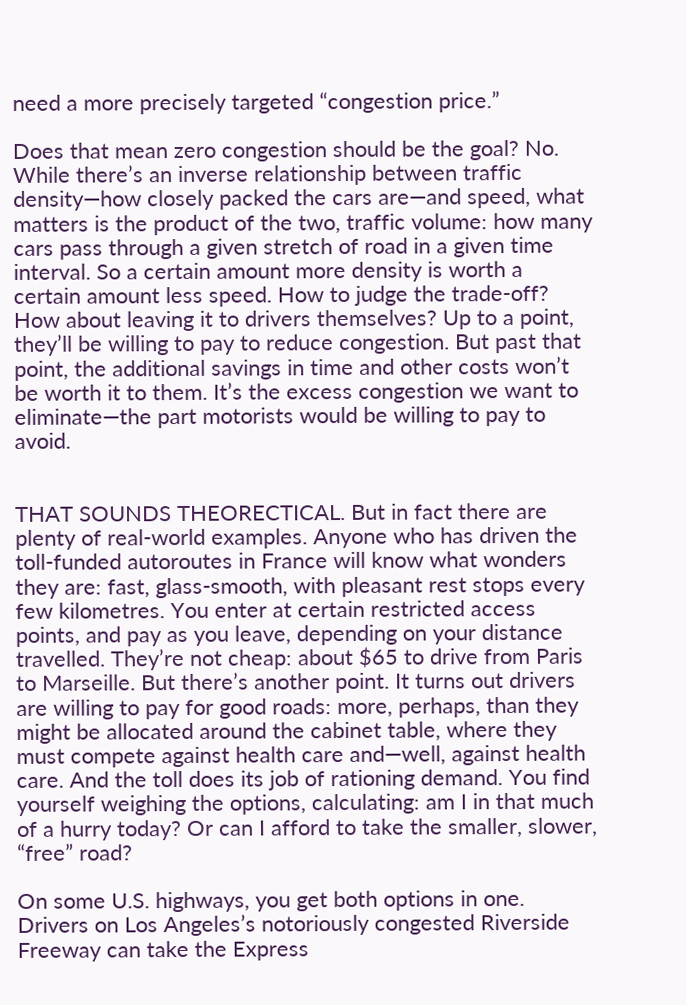need a more precisely targeted “congestion price.”

Does that mean zero congestion should be the goal? No. While there’s an inverse relationship between traffic density—how closely packed the cars are—and speed, what matters is the product of the two, traffic volume: how many cars pass through a given stretch of road in a given time interval. So a certain amount more density is worth a certain amount less speed. How to judge the trade-off? How about leaving it to drivers themselves? Up to a point, they’ll be willing to pay to reduce congestion. But past that point, the additional savings in time and other costs won’t be worth it to them. It’s the excess congestion we want to eliminate—the part motorists would be willing to pay to avoid.


THAT SOUNDS THEORECTICAL. But in fact there are plenty of real-world examples. Anyone who has driven the toll-funded autoroutes in France will know what wonders they are: fast, glass-smooth, with pleasant rest stops every few kilometres. You enter at certain restricted access points, and pay as you leave, depending on your distance travelled. They’re not cheap: about $65 to drive from Paris to Marseille. But there’s another point. It turns out drivers are willing to pay for good roads: more, perhaps, than they might be allocated around the cabinet table, where they must compete against health care and—well, against health care. And the toll does its job of rationing demand. You find yourself weighing the options, calculating: am I in that much of a hurry today? Or can I afford to take the smaller, slower, “free” road?

On some U.S. highways, you get both options in one. Drivers on Los Angeles’s notoriously congested Riverside Freeway can take the Express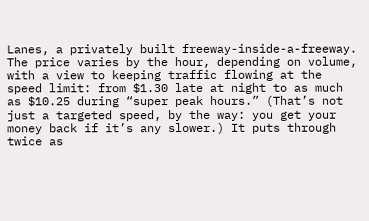Lanes, a privately built freeway-inside-a-freeway. The price varies by the hour, depending on volume, with a view to keeping traffic flowing at the speed limit: from $1.30 late at night to as much as $10.25 during “super peak hours.” (That’s not just a targeted speed, by the way: you get your money back if it’s any slower.) It puts through twice as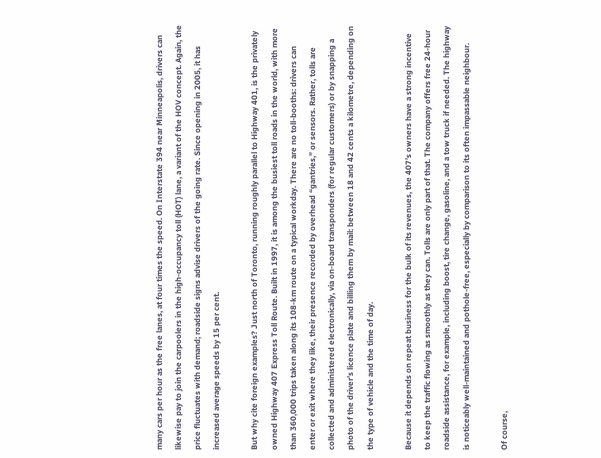many cars per hour as the free lanes, at four times the speed. On Interstate 394 near Minneapolis, drivers can likewise pay to join the carpoolers in the high-occupancy toll (HOT) lane, a variant of the HOV concept. Again, the price fluctuates with demand; roadside signs advise drivers of the going rate. Since opening in 2005, it has increased average speeds by 15 per cent.

But why cite foreign examples? Just north of Toronto, running roughly parallel to Highway 401, is the privately owned Highway 407 Express Toll Route. Built in 1997, it is among the busiest toll roads in the world, with more than 360,000 trips taken along its 108-km route on a typical workday. There are no toll-booths: drivers can enter or exit where they like, their presence recorded by overhead “gantries,” or sensors. Rather, tolls are collected and administered electronically, via on-board transponders (for regular customers) or by snapping a photo of the driver’s licence plate and billing them by mail: between 18 and 42 cents a kilometre, depending on the type of vehicle and the time of day.

Because it depends on repeat business for the bulk of its revenues, the 407’s owners have a strong incentive to keep the traffic flowing as smoothly as they can. Tolls are only part of that. The company offers free 24-hour roadside assistance, for example, including boost, tire change, gasoline, and a tow truck if needed. The highway is noticeably well-maintained and pothole-free, especially by comparison to its often impassable neighbour.

Of course,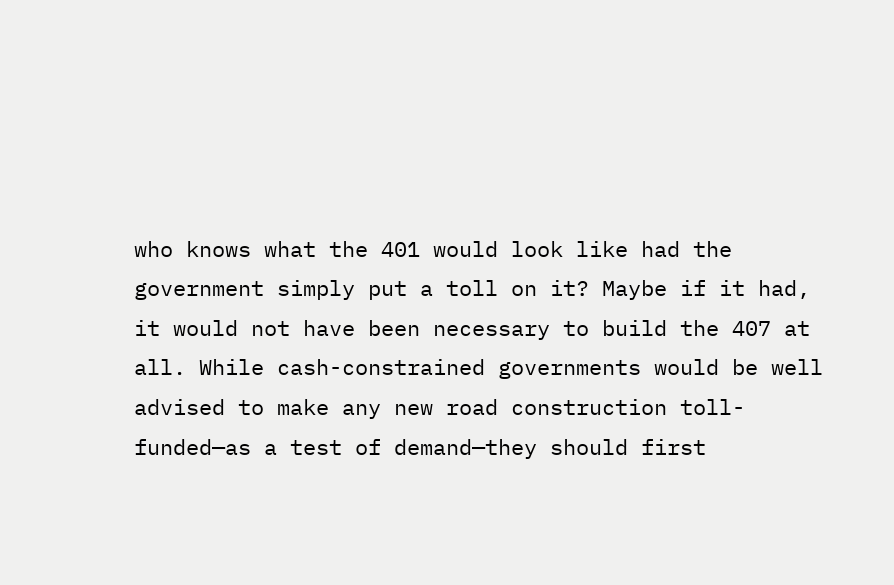who knows what the 401 would look like had the government simply put a toll on it? Maybe if it had, it would not have been necessary to build the 407 at all. While cash-constrained governments would be well advised to make any new road construction toll-funded—as a test of demand—they should first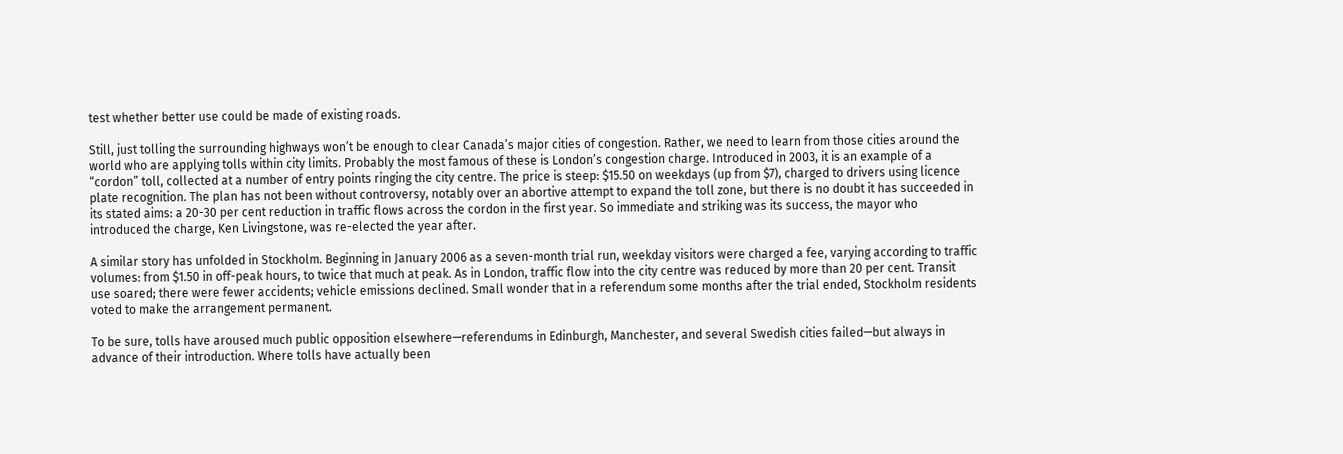test whether better use could be made of existing roads.

Still, just tolling the surrounding highways won’t be enough to clear Canada’s major cities of congestion. Rather, we need to learn from those cities around the world who are applying tolls within city limits. Probably the most famous of these is London’s congestion charge. Introduced in 2003, it is an example of a “cordon” toll, collected at a number of entry points ringing the city centre. The price is steep: $15.50 on weekdays (up from $7), charged to drivers using licence plate recognition. The plan has not been without controversy, notably over an abortive attempt to expand the toll zone, but there is no doubt it has succeeded in its stated aims: a 20-30 per cent reduction in traffic flows across the cordon in the first year. So immediate and striking was its success, the mayor who introduced the charge, Ken Livingstone, was re-elected the year after.

A similar story has unfolded in Stockholm. Beginning in January 2006 as a seven-month trial run, weekday visitors were charged a fee, varying according to traffic volumes: from $1.50 in off-peak hours, to twice that much at peak. As in London, traffic flow into the city centre was reduced by more than 20 per cent. Transit use soared; there were fewer accidents; vehicle emissions declined. Small wonder that in a referendum some months after the trial ended, Stockholm residents voted to make the arrangement permanent.

To be sure, tolls have aroused much public opposition elsewhere—referendums in Edinburgh, Manchester, and several Swedish cities failed—but always in advance of their introduction. Where tolls have actually been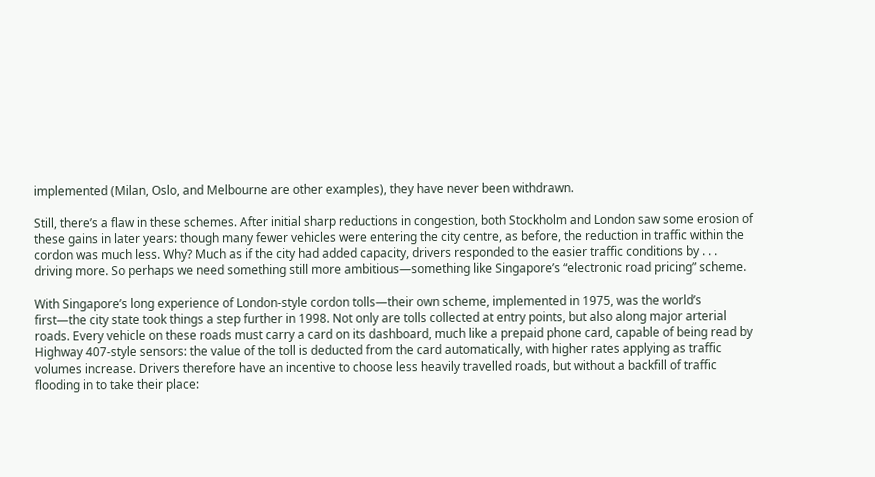implemented (Milan, Oslo, and Melbourne are other examples), they have never been withdrawn.

Still, there’s a flaw in these schemes. After initial sharp reductions in congestion, both Stockholm and London saw some erosion of these gains in later years: though many fewer vehicles were entering the city centre, as before, the reduction in traffic within the cordon was much less. Why? Much as if the city had added capacity, drivers responded to the easier traffic conditions by . . . driving more. So perhaps we need something still more ambitious—something like Singapore’s “electronic road pricing” scheme.

With Singapore’s long experience of London-style cordon tolls—their own scheme, implemented in 1975, was the world’s first—the city state took things a step further in 1998. Not only are tolls collected at entry points, but also along major arterial roads. Every vehicle on these roads must carry a card on its dashboard, much like a prepaid phone card, capable of being read by Highway 407-style sensors: the value of the toll is deducted from the card automatically, with higher rates applying as traffic volumes increase. Drivers therefore have an incentive to choose less heavily travelled roads, but without a backfill of traffic flooding in to take their place: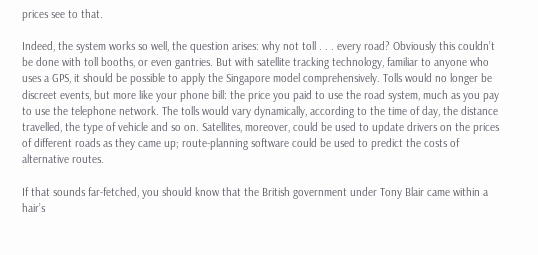prices see to that.

Indeed, the system works so well, the question arises: why not toll . . . every road? Obviously this couldn’t be done with toll booths, or even gantries. But with satellite tracking technology, familiar to anyone who uses a GPS, it should be possible to apply the Singapore model comprehensively. Tolls would no longer be discreet events, but more like your phone bill: the price you paid to use the road system, much as you pay to use the telephone network. The tolls would vary dynamically, according to the time of day, the distance travelled, the type of vehicle and so on. Satellites, moreover, could be used to update drivers on the prices of different roads as they came up; route-planning software could be used to predict the costs of alternative routes.

If that sounds far-fetched, you should know that the British government under Tony Blair came within a hair’s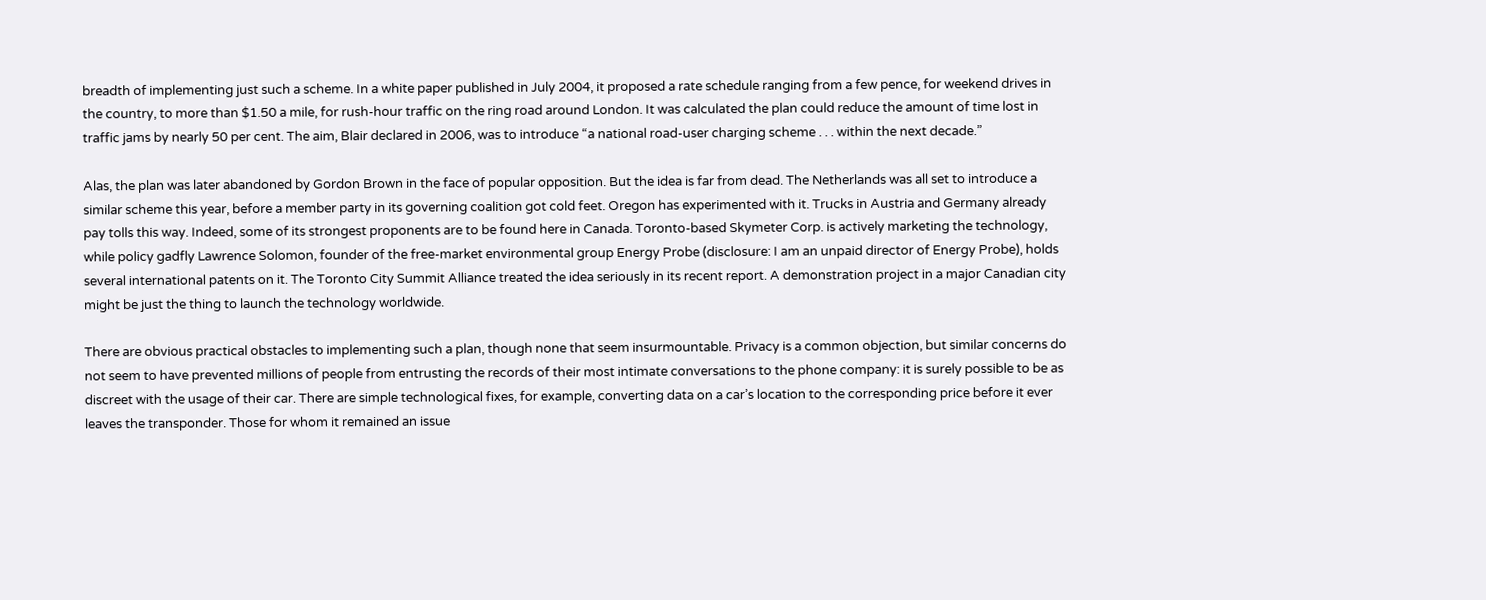breadth of implementing just such a scheme. In a white paper published in July 2004, it proposed a rate schedule ranging from a few pence, for weekend drives in the country, to more than $1.50 a mile, for rush-hour traffic on the ring road around London. It was calculated the plan could reduce the amount of time lost in traffic jams by nearly 50 per cent. The aim, Blair declared in 2006, was to introduce “a national road-user charging scheme . . . within the next decade.”

Alas, the plan was later abandoned by Gordon Brown in the face of popular opposition. But the idea is far from dead. The Netherlands was all set to introduce a similar scheme this year, before a member party in its governing coalition got cold feet. Oregon has experimented with it. Trucks in Austria and Germany already pay tolls this way. Indeed, some of its strongest proponents are to be found here in Canada. Toronto-based Skymeter Corp. is actively marketing the technology, while policy gadfly Lawrence Solomon, founder of the free-market environmental group Energy Probe (disclosure: I am an unpaid director of Energy Probe), holds several international patents on it. The Toronto City Summit Alliance treated the idea seriously in its recent report. A demonstration project in a major Canadian city might be just the thing to launch the technology worldwide.

There are obvious practical obstacles to implementing such a plan, though none that seem insurmountable. Privacy is a common objection, but similar concerns do not seem to have prevented millions of people from entrusting the records of their most intimate conversations to the phone company: it is surely possible to be as discreet with the usage of their car. There are simple technological fixes, for example, converting data on a car’s location to the corresponding price before it ever leaves the transponder. Those for whom it remained an issue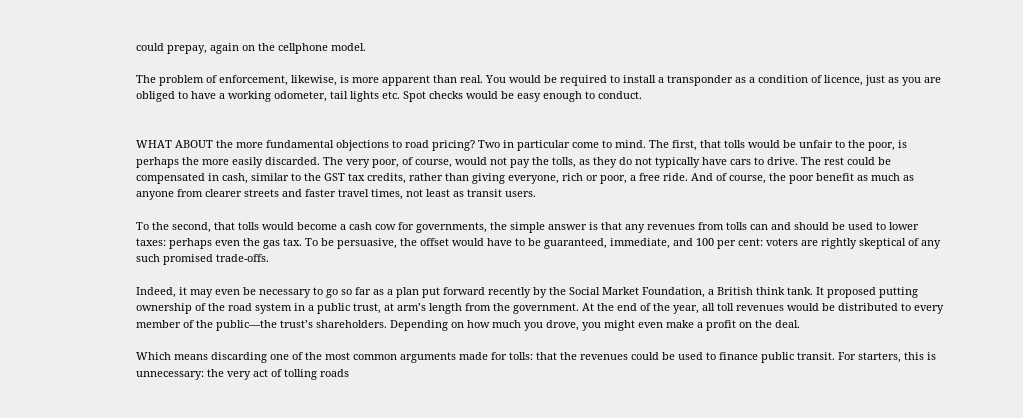could prepay, again on the cellphone model.

The problem of enforcement, likewise, is more apparent than real. You would be required to install a transponder as a condition of licence, just as you are obliged to have a working odometer, tail lights etc. Spot checks would be easy enough to conduct.


WHAT ABOUT the more fundamental objections to road pricing? Two in particular come to mind. The first, that tolls would be unfair to the poor, is perhaps the more easily discarded. The very poor, of course, would not pay the tolls, as they do not typically have cars to drive. The rest could be compensated in cash, similar to the GST tax credits, rather than giving everyone, rich or poor, a free ride. And of course, the poor benefit as much as anyone from clearer streets and faster travel times, not least as transit users.

To the second, that tolls would become a cash cow for governments, the simple answer is that any revenues from tolls can and should be used to lower taxes: perhaps even the gas tax. To be persuasive, the offset would have to be guaranteed, immediate, and 100 per cent: voters are rightly skeptical of any such promised trade-offs.

Indeed, it may even be necessary to go so far as a plan put forward recently by the Social Market Foundation, a British think tank. It proposed putting ownership of the road system in a public trust, at arm’s length from the government. At the end of the year, all toll revenues would be distributed to every member of the public—the trust’s shareholders. Depending on how much you drove, you might even make a profit on the deal.

Which means discarding one of the most common arguments made for tolls: that the revenues could be used to finance public transit. For starters, this is unnecessary: the very act of tolling roads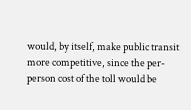would, by itself, make public transit more competitive, since the per-person cost of the toll would be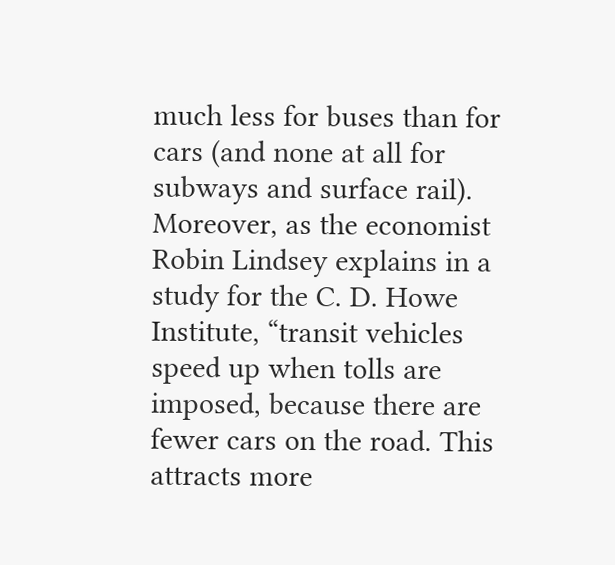much less for buses than for cars (and none at all for subways and surface rail). Moreover, as the economist Robin Lindsey explains in a study for the C. D. Howe Institute, “transit vehicles speed up when tolls are imposed, because there are fewer cars on the road. This attracts more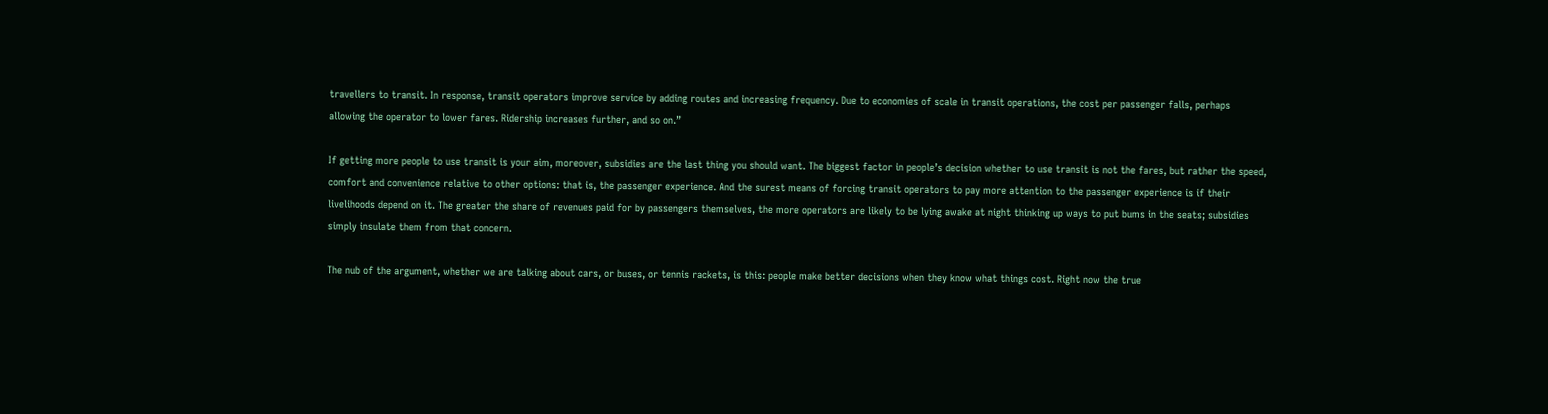travellers to transit. In response, transit operators improve service by adding routes and increasing frequency. Due to economies of scale in transit operations, the cost per passenger falls, perhaps allowing the operator to lower fares. Ridership increases further, and so on.”

If getting more people to use transit is your aim, moreover, subsidies are the last thing you should want. The biggest factor in people’s decision whether to use transit is not the fares, but rather the speed, comfort and convenience relative to other options: that is, the passenger experience. And the surest means of forcing transit operators to pay more attention to the passenger experience is if their livelihoods depend on it. The greater the share of revenues paid for by passengers themselves, the more operators are likely to be lying awake at night thinking up ways to put bums in the seats; subsidies simply insulate them from that concern.

The nub of the argument, whether we are talking about cars, or buses, or tennis rackets, is this: people make better decisions when they know what things cost. Right now the true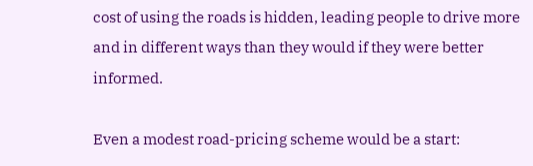cost of using the roads is hidden, leading people to drive more and in different ways than they would if they were better informed.

Even a modest road-pricing scheme would be a start: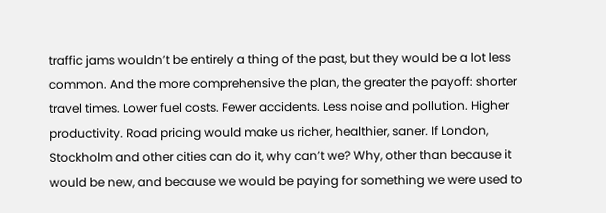traffic jams wouldn’t be entirely a thing of the past, but they would be a lot less common. And the more comprehensive the plan, the greater the payoff: shorter travel times. Lower fuel costs. Fewer accidents. Less noise and pollution. Higher productivity. Road pricing would make us richer, healthier, saner. If London, Stockholm and other cities can do it, why can’t we? Why, other than because it would be new, and because we would be paying for something we were used to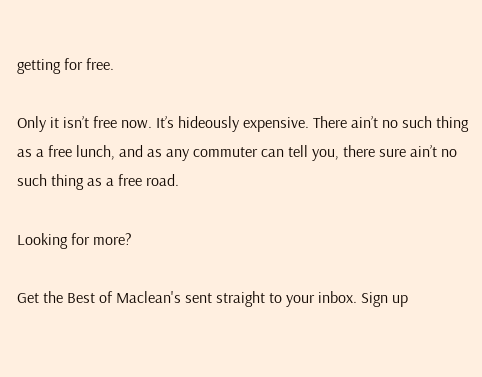getting for free.

Only it isn’t free now. It’s hideously expensive. There ain’t no such thing as a free lunch, and as any commuter can tell you, there sure ain’t no such thing as a free road.

Looking for more?

Get the Best of Maclean's sent straight to your inbox. Sign up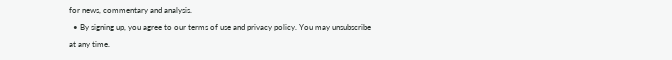for news, commentary and analysis.
  • By signing up, you agree to our terms of use and privacy policy. You may unsubscribe at any time.